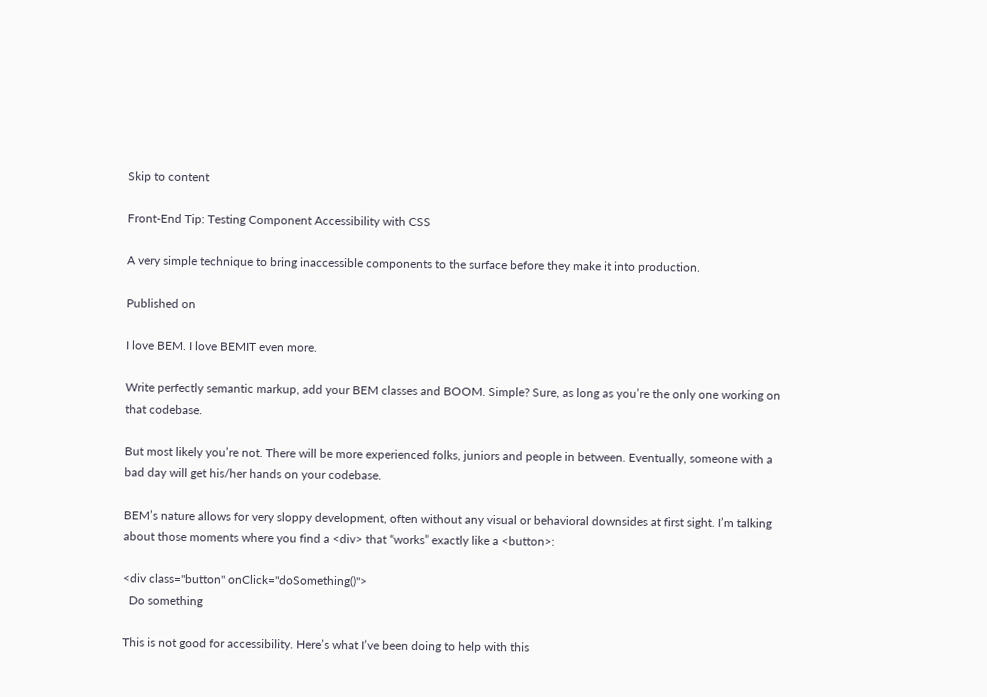Skip to content

Front-End Tip: Testing Component Accessibility with CSS

A very simple technique to bring inaccessible components to the surface before they make it into production.

Published on

I love BEM. I love BEMIT even more.

Write perfectly semantic markup, add your BEM classes and BOOM. Simple? Sure, as long as you’re the only one working on that codebase.

But most likely you’re not. There will be more experienced folks, juniors and people in between. Eventually, someone with a bad day will get his/her hands on your codebase.

BEM’s nature allows for very sloppy development, often without any visual or behavioral downsides at first sight. I’m talking about those moments where you find a <div> that “works” exactly like a <button>:

<div class="button" onClick="doSomething()">
  Do something

This is not good for accessibility. Here’s what I’ve been doing to help with this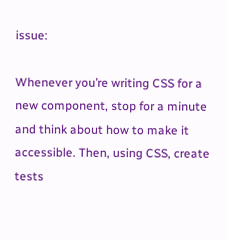issue:

Whenever you’re writing CSS for a new component, stop for a minute and think about how to make it accessible. Then, using CSS, create tests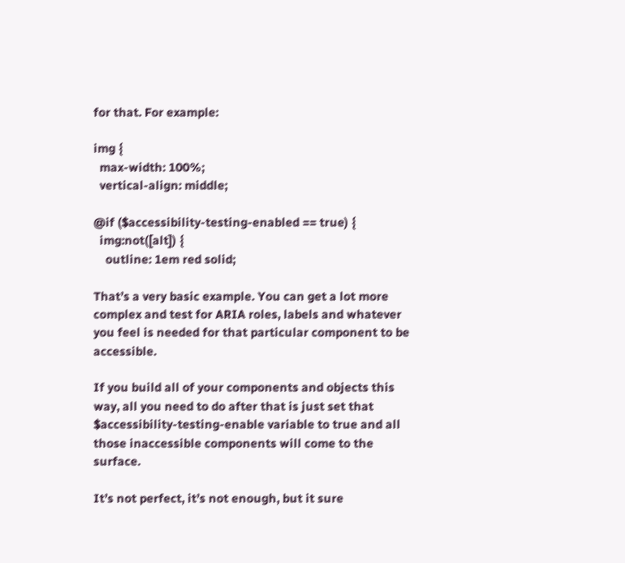for that. For example:

img {
  max-width: 100%;
  vertical-align: middle;

@if ($accessibility-testing-enabled == true) {
  img:not([alt]) {
    outline: 1em red solid;

That’s a very basic example. You can get a lot more complex and test for ARIA roles, labels and whatever you feel is needed for that particular component to be accessible.

If you build all of your components and objects this way, all you need to do after that is just set that $accessibility-testing-enable variable to true and all those inaccessible components will come to the surface.

It’s not perfect, it’s not enough, but it sure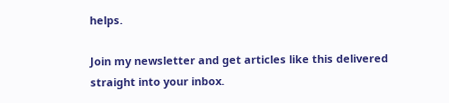helps.

Join my newsletter and get articles like this delivered straight into your inbox.